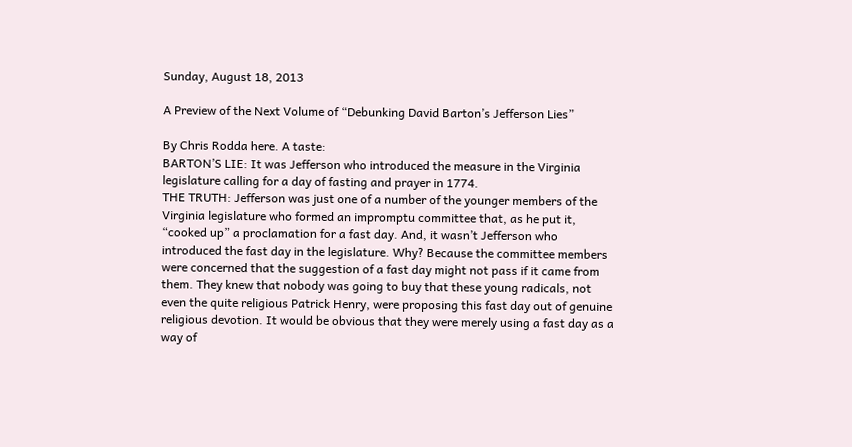Sunday, August 18, 2013

A Preview of the Next Volume of “Debunking David Barton’s Jefferson Lies”

By Chris Rodda here. A taste:
BARTON’S LIE: It was Jefferson who introduced the measure in the Virginia legislature calling for a day of fasting and prayer in 1774.
THE TRUTH: Jefferson was just one of a number of the younger members of the Virginia legislature who formed an impromptu committee that, as he put it, “cooked up” a proclamation for a fast day. And, it wasn’t Jefferson who introduced the fast day in the legislature. Why? Because the committee members were concerned that the suggestion of a fast day might not pass if it came from them. They knew that nobody was going to buy that these young radicals, not even the quite religious Patrick Henry, were proposing this fast day out of genuine religious devotion. It would be obvious that they were merely using a fast day as a way of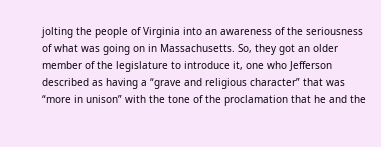jolting the people of Virginia into an awareness of the seriousness of what was going on in Massachusetts. So, they got an older member of the legislature to introduce it, one who Jefferson described as having a “grave and religious character” that was “more in unison” with the tone of the proclamation that he and the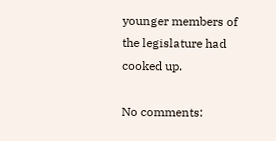younger members of the legislature had cooked up.

No comments: